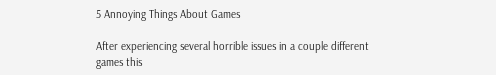5 Annoying Things About Games

After experiencing several horrible issues in a couple different games this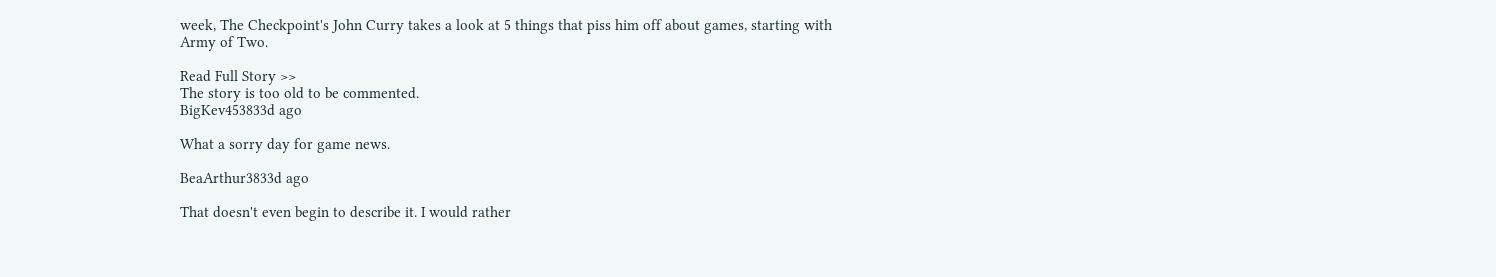week, The Checkpoint's John Curry takes a look at 5 things that piss him off about games, starting with Army of Two.

Read Full Story >>
The story is too old to be commented.
BigKev453833d ago

What a sorry day for game news.

BeaArthur3833d ago

That doesn't even begin to describe it. I would rather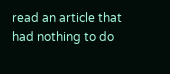read an article that had nothing to do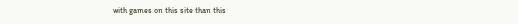with games on this site than this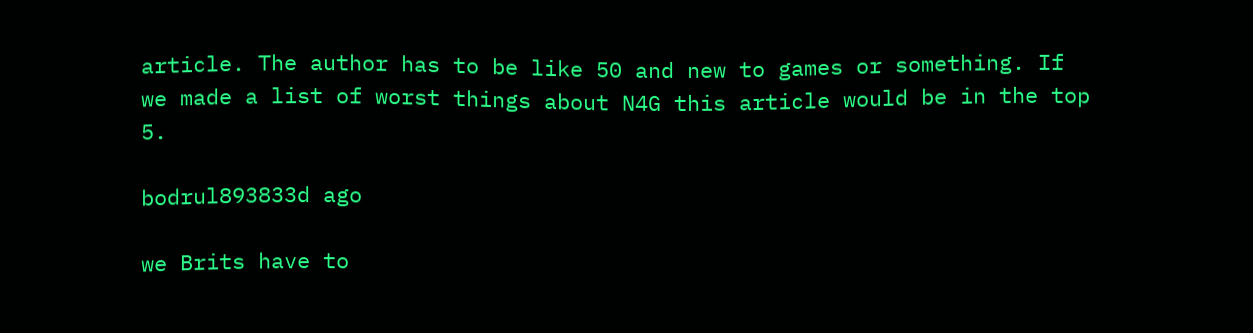article. The author has to be like 50 and new to games or something. If we made a list of worst things about N4G this article would be in the top 5.

bodrul893833d ago

we Brits have to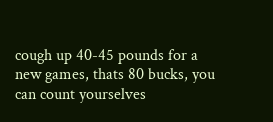cough up 40-45 pounds for a new games, thats 80 bucks, you can count yourselves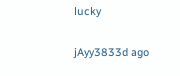lucky

jAyy3833d ago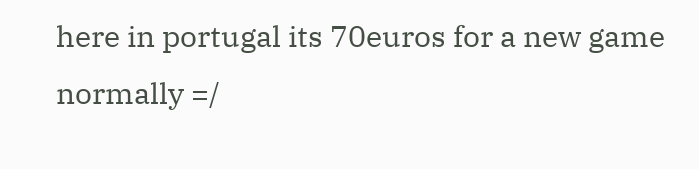here in portugal its 70euros for a new game normally =/